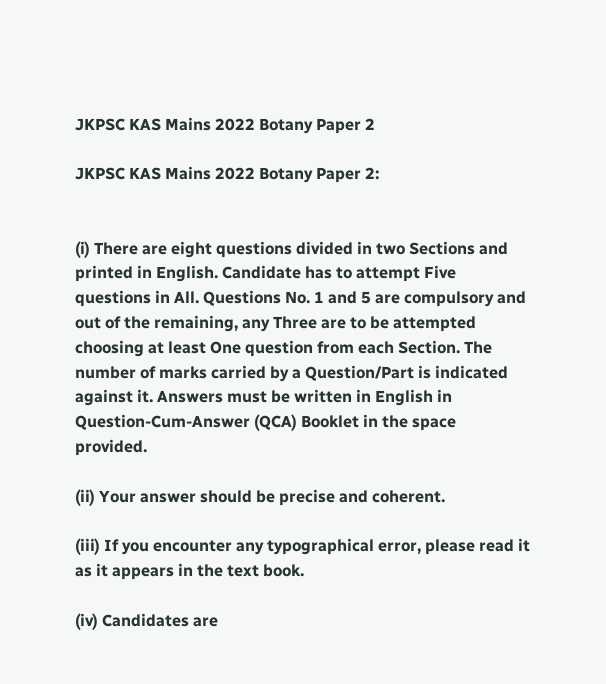JKPSC KAS Mains 2022 Botany Paper 2

JKPSC KAS Mains 2022 Botany Paper 2:


(i) There are eight questions divided in two Sections and printed in English. Candidate has to attempt Five questions in All. Questions No. 1 and 5 are compulsory and out of the remaining, any Three are to be attempted choosing at least One question from each Section. The number of marks carried by a Question/Part is indicated against it. Answers must be written in English in Question-Cum-Answer (QCA) Booklet in the space provided.

(ii) Your answer should be precise and coherent.

(iii) If you encounter any typographical error, please read it as it appears in the text book.

(iv) Candidates are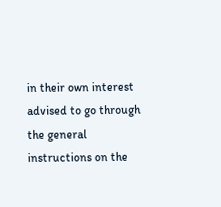in their own interest advised to go through the general instructions on the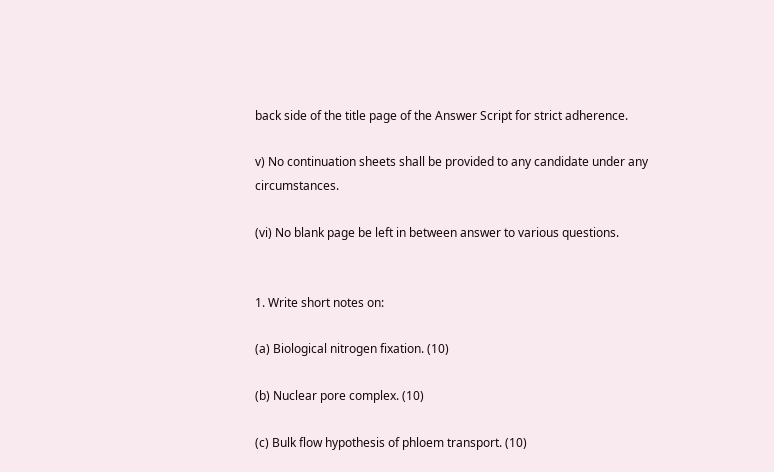back side of the title page of the Answer Script for strict adherence.

v) No continuation sheets shall be provided to any candidate under any circumstances.

(vi) No blank page be left in between answer to various questions.


1. Write short notes on:

(a) Biological nitrogen fixation. (10)

(b) Nuclear pore complex. (10)

(c) Bulk flow hypothesis of phloem transport. (10)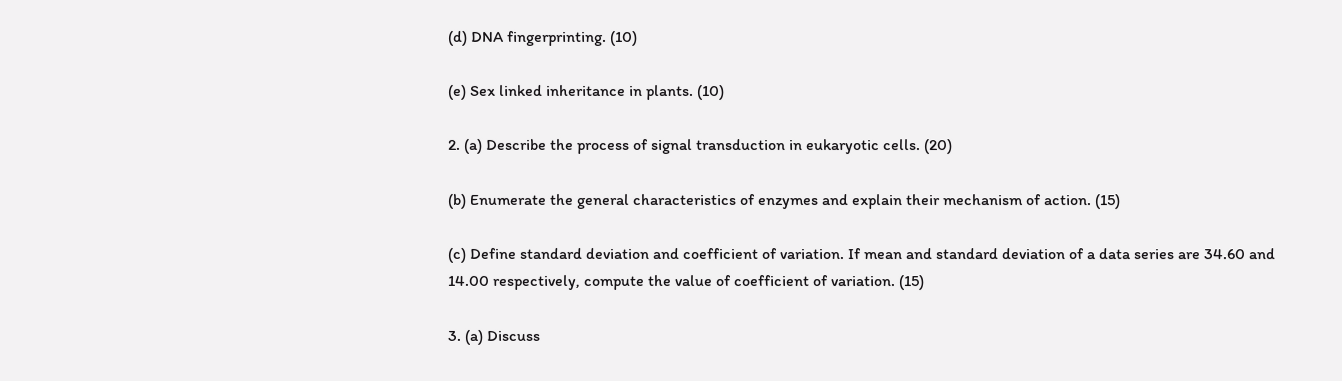(d) DNA fingerprinting. (10)

(e) Sex linked inheritance in plants. (10)

2. (a) Describe the process of signal transduction in eukaryotic cells. (20)

(b) Enumerate the general characteristics of enzymes and explain their mechanism of action. (15)

(c) Define standard deviation and coefficient of variation. If mean and standard deviation of a data series are 34.60 and 14.00 respectively, compute the value of coefficient of variation. (15)

3. (a) Discuss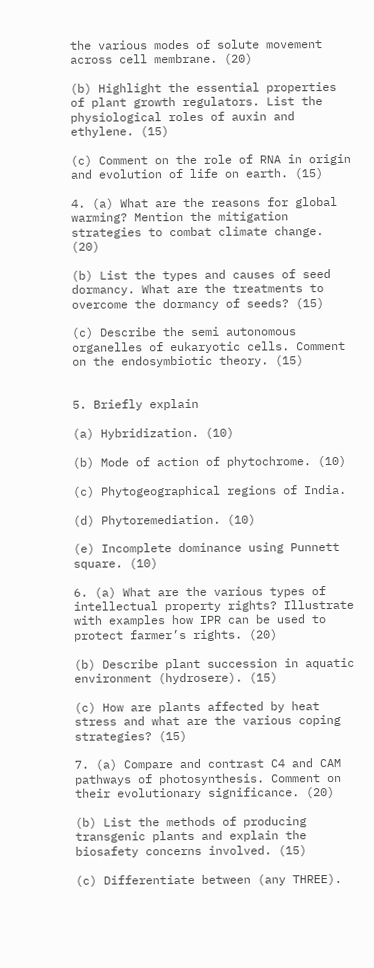the various modes of solute movement across cell membrane. (20)

(b) Highlight the essential properties of plant growth regulators. List the physiological roles of auxin and ethylene. (15)

(c) Comment on the role of RNA in origin and evolution of life on earth. (15)

4. (a) What are the reasons for global warming? Mention the mitigation strategies to combat climate change. (20)

(b) List the types and causes of seed dormancy. What are the treatments to overcome the dormancy of seeds? (15)

(c) Describe the semi autonomous organelles of eukaryotic cells. Comment on the endosymbiotic theory. (15)


5. Briefly explain

(a) Hybridization. (10)

(b) Mode of action of phytochrome. (10)

(c) Phytogeographical regions of India.

(d) Phytoremediation. (10)

(e) Incomplete dominance using Punnett square. (10)

6. (a) What are the various types of intellectual property rights? Illustrate with examples how IPR can be used to protect farmer’s rights. (20)

(b) Describe plant succession in aquatic environment (hydrosere). (15)

(c) How are plants affected by heat stress and what are the various coping strategies? (15)

7. (a) Compare and contrast C4 and CAM pathways of photosynthesis. Comment on their evolutionary significance. (20)

(b) List the methods of producing transgenic plants and explain the biosafety concerns involved. (15)

(c) Differentiate between (any THREE).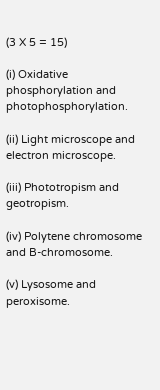(3 X 5 = 15)

(i) Oxidative phosphorylation and photophosphorylation.

(ii) Light microscope and electron microscope.

(iii) Phototropism and geotropism.

(iv) Polytene chromosome and B-chromosome.

(v) Lysosome and peroxisome.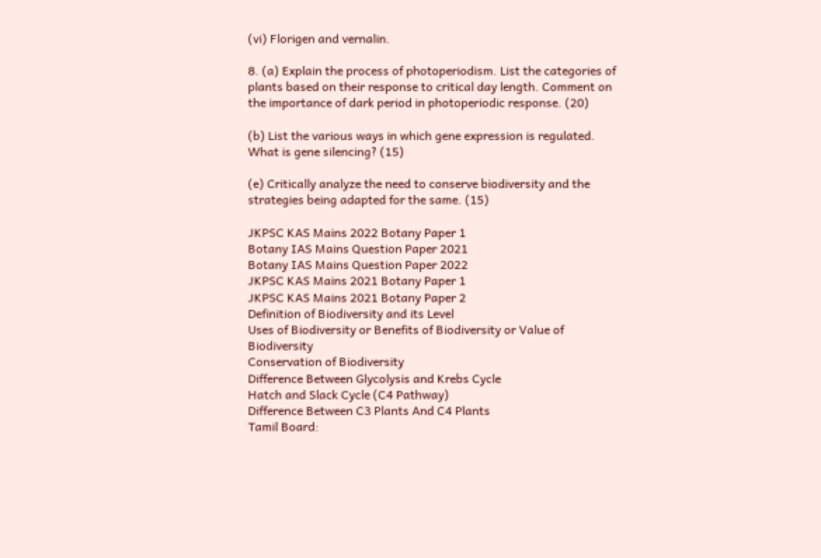(vi) Florigen and vernalin.

8. (a) Explain the process of photoperiodism. List the categories of plants based on their response to critical day length. Comment on the importance of dark period in photoperiodic response. (20)

(b) List the various ways in which gene expression is regulated. What is gene silencing? (15)

(e) Critically analyze the need to conserve biodiversity and the strategies being adapted for the same. (15)

JKPSC KAS Mains 2022 Botany Paper 1
Botany IAS Mains Question Paper 2021
Botany IAS Mains Question Paper 2022
JKPSC KAS Mains 2021 Botany Paper 1
JKPSC KAS Mains 2021 Botany Paper 2
Definition of Biodiversity and its Level
Uses of Biodiversity or Benefits of Biodiversity or Value of Biodiversity
Conservation of Biodiversity
Difference Between Glycolysis and Krebs Cycle
Hatch and Slack Cycle (C4 Pathway)
Difference Between C3 Plants And C4 Plants
Tamil Board: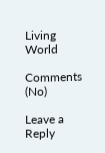Living World

Comments (No)

Leave a Reply